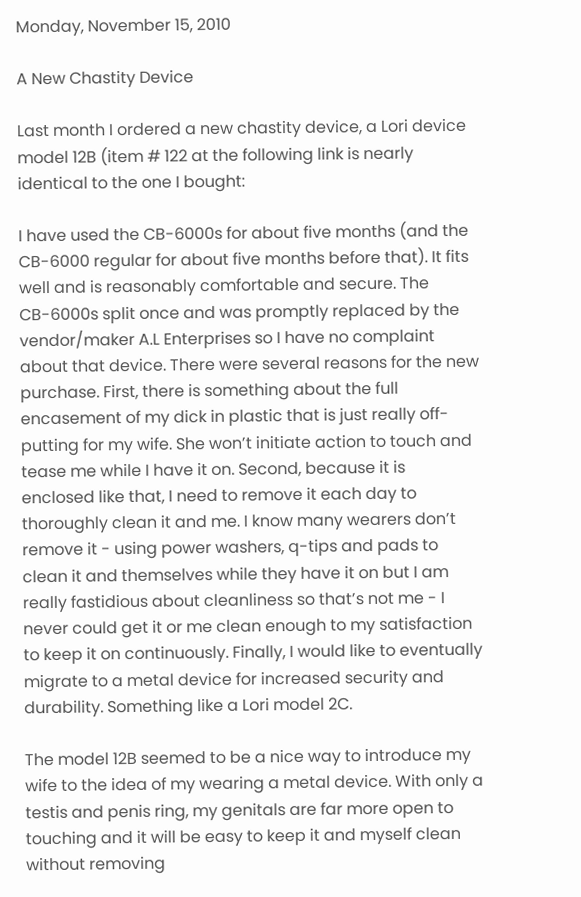Monday, November 15, 2010

A New Chastity Device

Last month I ordered a new chastity device, a Lori device model 12B (item # 122 at the following link is nearly identical to the one I bought:

I have used the CB-6000s for about five months (and the CB-6000 regular for about five months before that). It fits well and is reasonably comfortable and secure. The CB-6000s split once and was promptly replaced by the vendor/maker A.L Enterprises so I have no complaint about that device. There were several reasons for the new purchase. First, there is something about the full encasement of my dick in plastic that is just really off-putting for my wife. She won’t initiate action to touch and tease me while I have it on. Second, because it is enclosed like that, I need to remove it each day to thoroughly clean it and me. I know many wearers don’t remove it - using power washers, q-tips and pads to clean it and themselves while they have it on but I am really fastidious about cleanliness so that’s not me - I never could get it or me clean enough to my satisfaction to keep it on continuously. Finally, I would like to eventually migrate to a metal device for increased security and durability. Something like a Lori model 2C.

The model 12B seemed to be a nice way to introduce my wife to the idea of my wearing a metal device. With only a testis and penis ring, my genitals are far more open to touching and it will be easy to keep it and myself clean without removing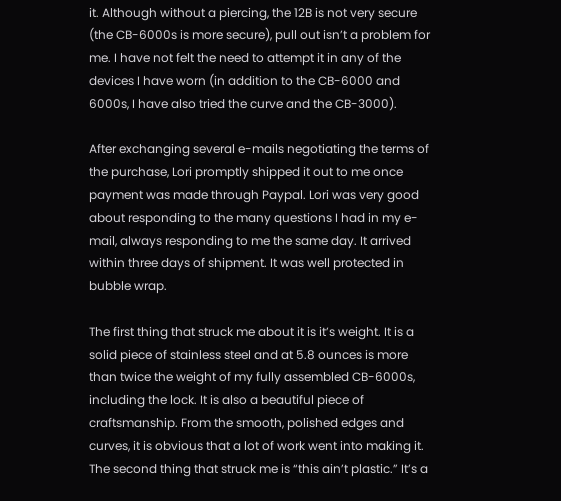it. Although without a piercing, the 12B is not very secure (the CB-6000s is more secure), pull out isn’t a problem for me. I have not felt the need to attempt it in any of the devices I have worn (in addition to the CB-6000 and 6000s, I have also tried the curve and the CB-3000).

After exchanging several e-mails negotiating the terms of the purchase, Lori promptly shipped it out to me once payment was made through Paypal. Lori was very good about responding to the many questions I had in my e-mail, always responding to me the same day. It arrived within three days of shipment. It was well protected in bubble wrap.

The first thing that struck me about it is it’s weight. It is a solid piece of stainless steel and at 5.8 ounces is more than twice the weight of my fully assembled CB-6000s, including the lock. It is also a beautiful piece of craftsmanship. From the smooth, polished edges and curves, it is obvious that a lot of work went into making it. The second thing that struck me is “this ain’t plastic.” It’s a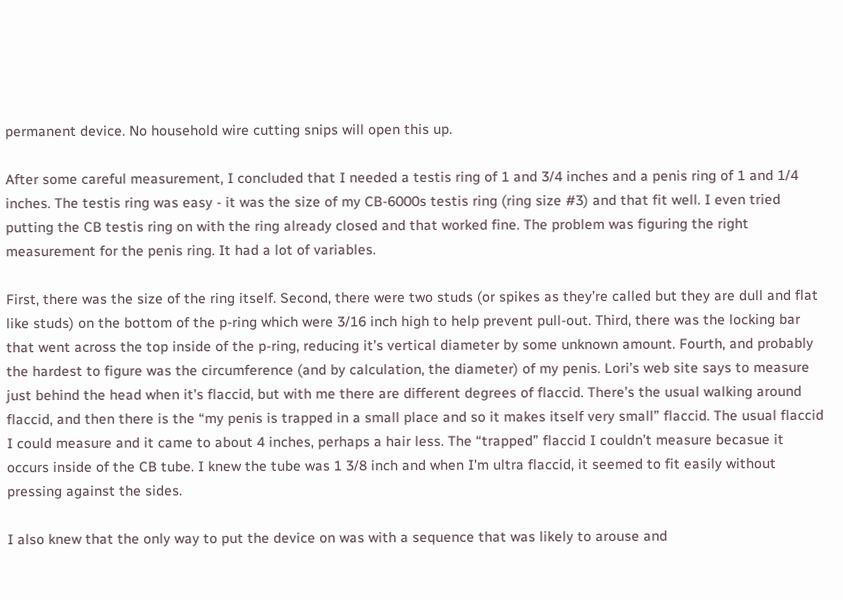permanent device. No household wire cutting snips will open this up.

After some careful measurement, I concluded that I needed a testis ring of 1 and 3/4 inches and a penis ring of 1 and 1/4 inches. The testis ring was easy - it was the size of my CB-6000s testis ring (ring size #3) and that fit well. I even tried putting the CB testis ring on with the ring already closed and that worked fine. The problem was figuring the right measurement for the penis ring. It had a lot of variables.

First, there was the size of the ring itself. Second, there were two studs (or spikes as they’re called but they are dull and flat like studs) on the bottom of the p-ring which were 3/16 inch high to help prevent pull-out. Third, there was the locking bar that went across the top inside of the p-ring, reducing it’s vertical diameter by some unknown amount. Fourth, and probably the hardest to figure was the circumference (and by calculation, the diameter) of my penis. Lori’s web site says to measure just behind the head when it’s flaccid, but with me there are different degrees of flaccid. There’s the usual walking around flaccid, and then there is the “my penis is trapped in a small place and so it makes itself very small” flaccid. The usual flaccid I could measure and it came to about 4 inches, perhaps a hair less. The “trapped” flaccid I couldn’t measure becasue it occurs inside of the CB tube. I knew the tube was 1 3/8 inch and when I'm ultra flaccid, it seemed to fit easily without pressing against the sides.

I also knew that the only way to put the device on was with a sequence that was likely to arouse and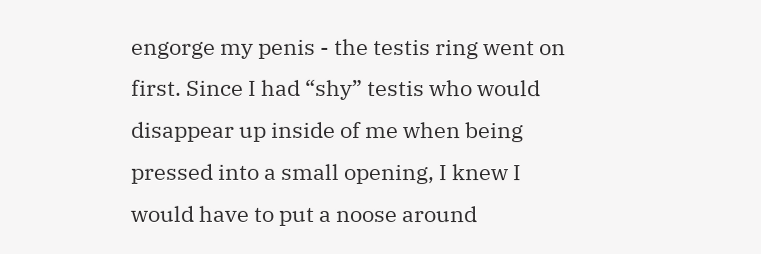engorge my penis - the testis ring went on first. Since I had “shy” testis who would disappear up inside of me when being pressed into a small opening, I knew I would have to put a noose around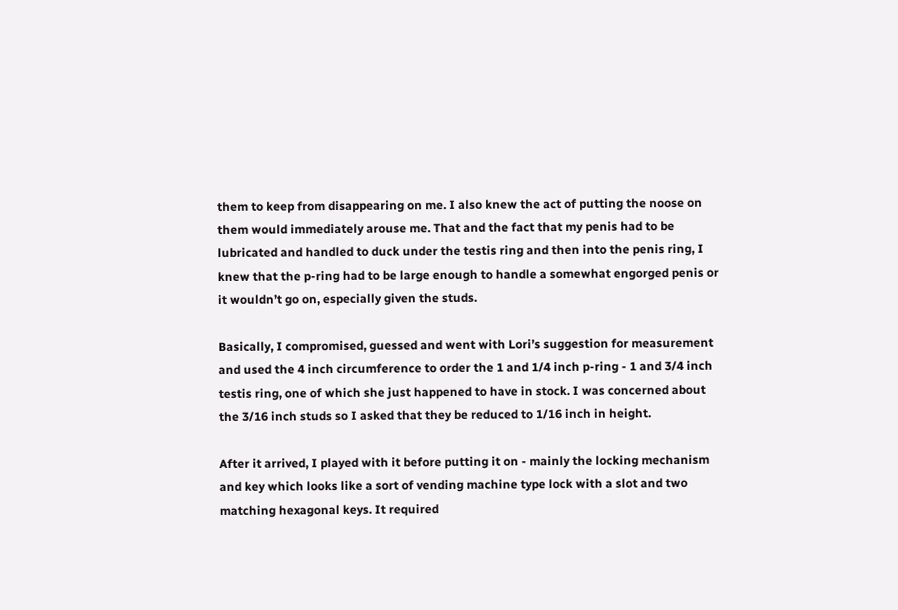them to keep from disappearing on me. I also knew the act of putting the noose on them would immediately arouse me. That and the fact that my penis had to be lubricated and handled to duck under the testis ring and then into the penis ring, I knew that the p-ring had to be large enough to handle a somewhat engorged penis or it wouldn’t go on, especially given the studs.

Basically, I compromised, guessed and went with Lori’s suggestion for measurement and used the 4 inch circumference to order the 1 and 1/4 inch p-ring - 1 and 3/4 inch testis ring, one of which she just happened to have in stock. I was concerned about the 3/16 inch studs so I asked that they be reduced to 1/16 inch in height.

After it arrived, I played with it before putting it on - mainly the locking mechanism and key which looks like a sort of vending machine type lock with a slot and two matching hexagonal keys. It required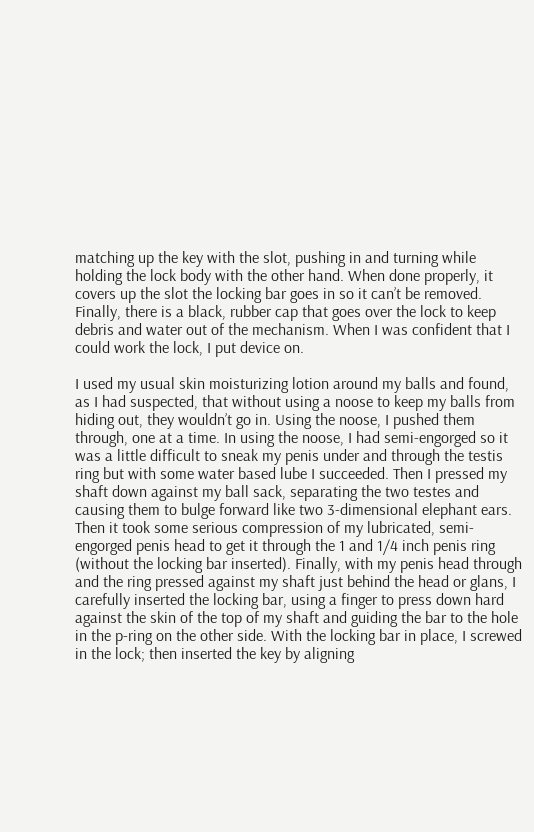matching up the key with the slot, pushing in and turning while holding the lock body with the other hand. When done properly, it covers up the slot the locking bar goes in so it can’t be removed. Finally, there is a black, rubber cap that goes over the lock to keep debris and water out of the mechanism. When I was confident that I could work the lock, I put device on.

I used my usual skin moisturizing lotion around my balls and found, as I had suspected, that without using a noose to keep my balls from hiding out, they wouldn’t go in. Using the noose, I pushed them through, one at a time. In using the noose, I had semi-engorged so it was a little difficult to sneak my penis under and through the testis ring but with some water based lube I succeeded. Then I pressed my shaft down against my ball sack, separating the two testes and causing them to bulge forward like two 3-dimensional elephant ears. Then it took some serious compression of my lubricated, semi-engorged penis head to get it through the 1 and 1/4 inch penis ring (without the locking bar inserted). Finally, with my penis head through and the ring pressed against my shaft just behind the head or glans, I carefully inserted the locking bar, using a finger to press down hard against the skin of the top of my shaft and guiding the bar to the hole in the p-ring on the other side. With the locking bar in place, I screwed in the lock; then inserted the key by aligning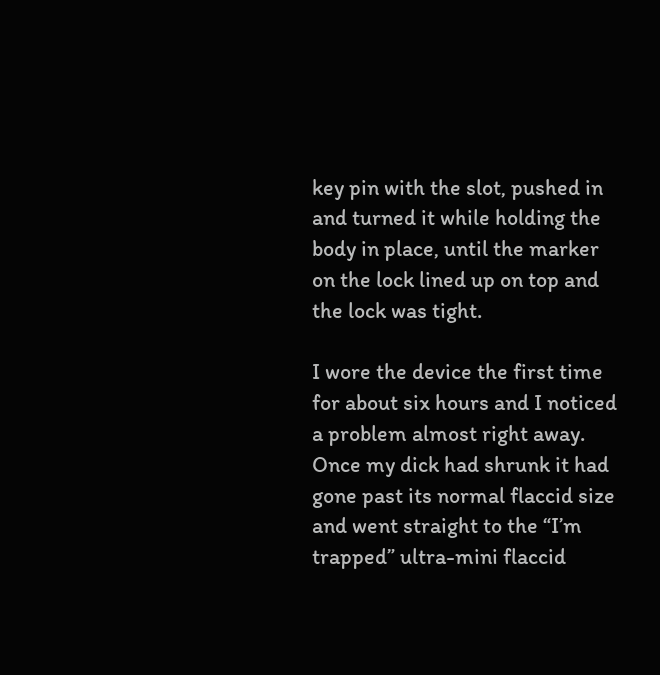key pin with the slot, pushed in and turned it while holding the body in place, until the marker on the lock lined up on top and the lock was tight.

I wore the device the first time for about six hours and I noticed a problem almost right away. Once my dick had shrunk it had gone past its normal flaccid size and went straight to the “I’m trapped” ultra-mini flaccid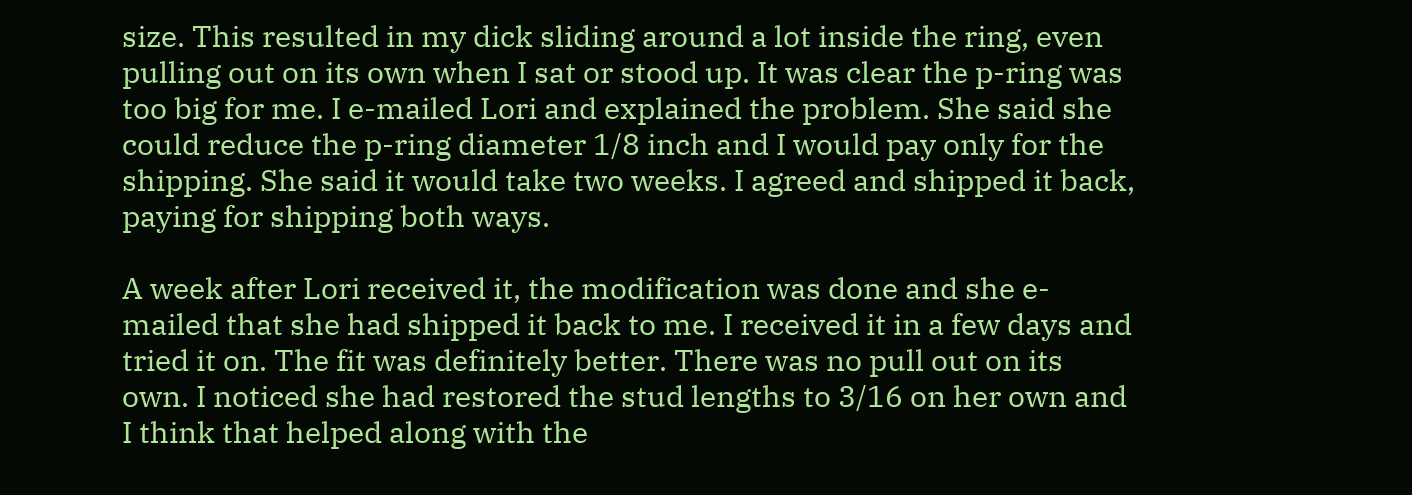size. This resulted in my dick sliding around a lot inside the ring, even pulling out on its own when I sat or stood up. It was clear the p-ring was too big for me. I e-mailed Lori and explained the problem. She said she could reduce the p-ring diameter 1/8 inch and I would pay only for the shipping. She said it would take two weeks. I agreed and shipped it back, paying for shipping both ways.

A week after Lori received it, the modification was done and she e-mailed that she had shipped it back to me. I received it in a few days and tried it on. The fit was definitely better. There was no pull out on its own. I noticed she had restored the stud lengths to 3/16 on her own and I think that helped along with the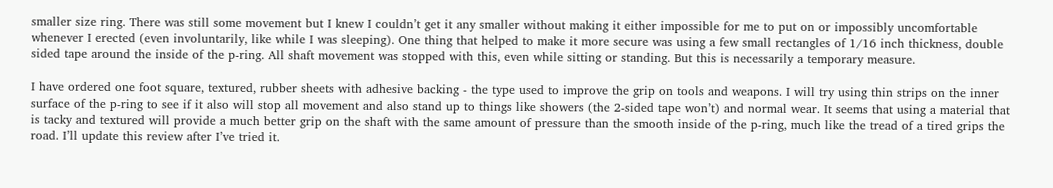smaller size ring. There was still some movement but I knew I couldn’t get it any smaller without making it either impossible for me to put on or impossibly uncomfortable whenever I erected (even involuntarily, like while I was sleeping). One thing that helped to make it more secure was using a few small rectangles of 1/16 inch thickness, double sided tape around the inside of the p-ring. All shaft movement was stopped with this, even while sitting or standing. But this is necessarily a temporary measure.

I have ordered one foot square, textured, rubber sheets with adhesive backing - the type used to improve the grip on tools and weapons. I will try using thin strips on the inner surface of the p-ring to see if it also will stop all movement and also stand up to things like showers (the 2-sided tape won’t) and normal wear. It seems that using a material that is tacky and textured will provide a much better grip on the shaft with the same amount of pressure than the smooth inside of the p-ring, much like the tread of a tired grips the road. I’ll update this review after I’ve tried it.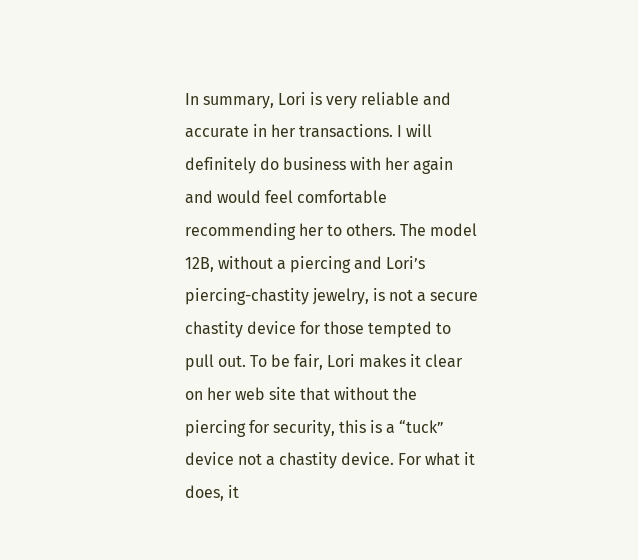In summary, Lori is very reliable and accurate in her transactions. I will definitely do business with her again and would feel comfortable recommending her to others. The model 12B, without a piercing and Lori’s piercing-chastity jewelry, is not a secure chastity device for those tempted to pull out. To be fair, Lori makes it clear on her web site that without the piercing for security, this is a “tuck” device not a chastity device. For what it does, it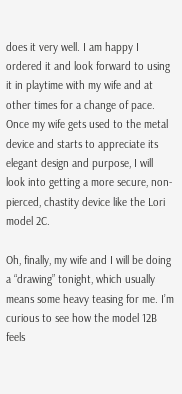does it very well. I am happy I ordered it and look forward to using it in playtime with my wife and at other times for a change of pace. Once my wife gets used to the metal device and starts to appreciate its elegant design and purpose, I will look into getting a more secure, non-pierced, chastity device like the Lori model 2C.

Oh, finally, my wife and I will be doing a “drawing” tonight, which usually means some heavy teasing for me. I’m curious to see how the model 12B feels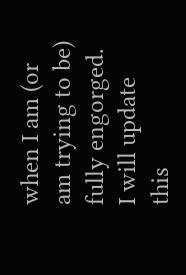when I am (or am trying to be) fully engorged. I will update this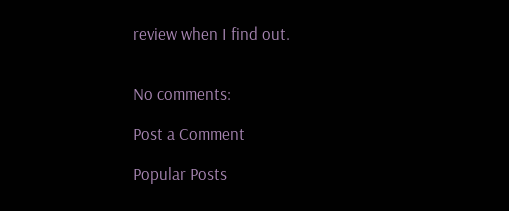review when I find out.


No comments:

Post a Comment

Popular Posts